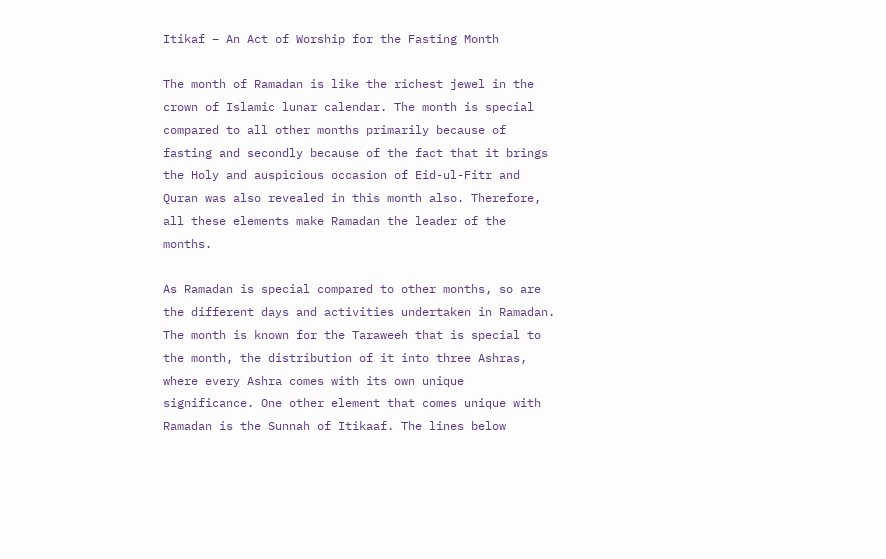Itikaf – An Act of Worship for the Fasting Month

The month of Ramadan is like the richest jewel in the crown of Islamic lunar calendar. The month is special compared to all other months primarily because of fasting and secondly because of the fact that it brings the Holy and auspicious occasion of Eid-ul-Fitr and Quran was also revealed in this month also. Therefore, all these elements make Ramadan the leader of the months.

As Ramadan is special compared to other months, so are the different days and activities undertaken in Ramadan. The month is known for the Taraweeh that is special to the month, the distribution of it into three Ashras, where every Ashra comes with its own unique significance. One other element that comes unique with Ramadan is the Sunnah of Itikaaf. The lines below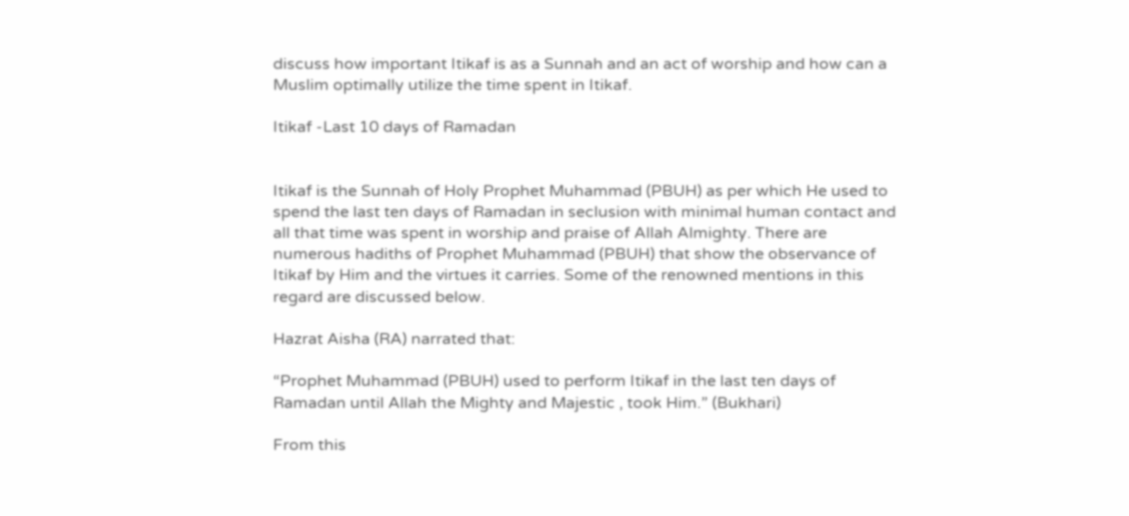discuss how important Itikaf is as a Sunnah and an act of worship and how can a Muslim optimally utilize the time spent in Itikaf.

Itikaf -Last 10 days of Ramadan


Itikaf is the Sunnah of Holy Prophet Muhammad (PBUH) as per which He used to spend the last ten days of Ramadan in seclusion with minimal human contact and all that time was spent in worship and praise of Allah Almighty. There are numerous hadiths of Prophet Muhammad (PBUH) that show the observance of Itikaf by Him and the virtues it carries. Some of the renowned mentions in this regard are discussed below.

Hazrat Aisha (RA) narrated that:

“Prophet Muhammad (PBUH) used to perform Itikaf in the last ten days of Ramadan until Allah the Mighty and Majestic , took Him.” (Bukhari)

From this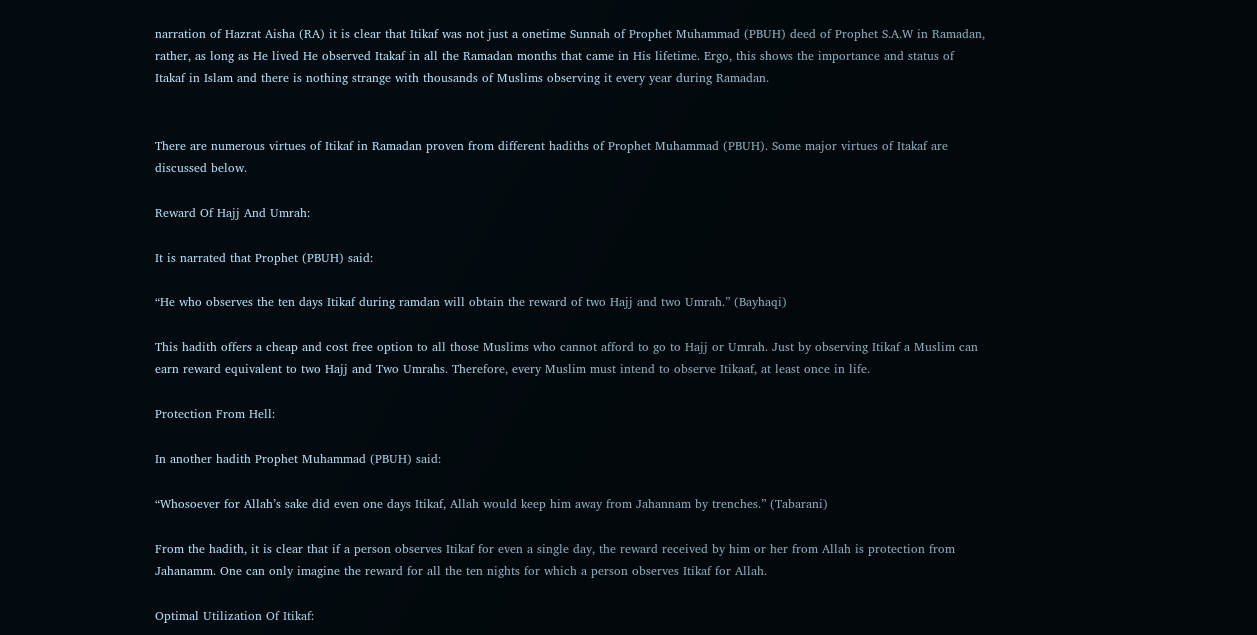narration of Hazrat Aisha (RA) it is clear that Itikaf was not just a onetime Sunnah of Prophet Muhammad (PBUH) deed of Prophet S.A.W in Ramadan, rather, as long as He lived He observed Itakaf in all the Ramadan months that came in His lifetime. Ergo, this shows the importance and status of Itakaf in Islam and there is nothing strange with thousands of Muslims observing it every year during Ramadan.


There are numerous virtues of Itikaf in Ramadan proven from different hadiths of Prophet Muhammad (PBUH). Some major virtues of Itakaf are discussed below.

Reward Of Hajj And Umrah:

It is narrated that Prophet (PBUH) said:

“He who observes the ten days Itikaf during ramdan will obtain the reward of two Hajj and two Umrah.” (Bayhaqi)

This hadith offers a cheap and cost free option to all those Muslims who cannot afford to go to Hajj or Umrah. Just by observing Itikaf a Muslim can earn reward equivalent to two Hajj and Two Umrahs. Therefore, every Muslim must intend to observe Itikaaf, at least once in life.

Protection From Hell:

In another hadith Prophet Muhammad (PBUH) said:

“Whosoever for Allah’s sake did even one days Itikaf, Allah would keep him away from Jahannam by trenches.” (Tabarani)

From the hadith, it is clear that if a person observes Itikaf for even a single day, the reward received by him or her from Allah is protection from Jahanamm. One can only imagine the reward for all the ten nights for which a person observes Itikaf for Allah.

Optimal Utilization Of Itikaf: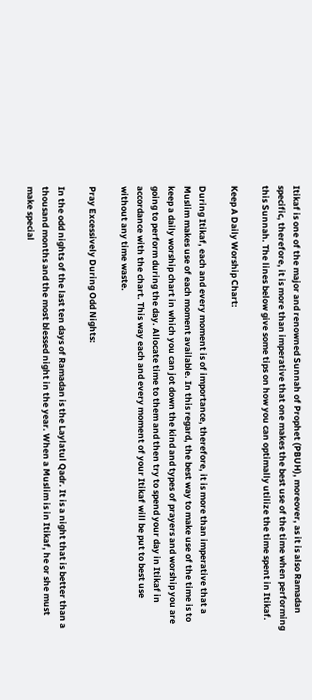Itikaf is one of the major and renowned Sunnah of Prophet (PBUH), moreover, as it is also Ramadan specific, therefore, it is more than imperative that one makes the best use of the time when performing this Sunnah. The lines below give some tips on how you can optimally utilize the time spent in Itikaf.

Keep A Daily Worship Chart:

During Itikaf, each and every moment is of importance, therefore, it is more than imperative that a Muslim makes use of each moment available. In this regard, the best way to make use of the time is to keep a daily worship chart in which you can jot down the kind and types of prayers and worship you are going to perform during the day. Allocate time to them and then try to spend your day in Itikaf in accordance with the chart. This way each and every moment of your Itikaf will be put to best use without any time waste.

Pray Excessively During Odd Nights:

In the odd nights of the last ten days of Ramadan is the Laylatul Qadr. It is a night that is better than a thousand months and the most blessed night in the year. When a Muslim is in Itikaf, he or she must make special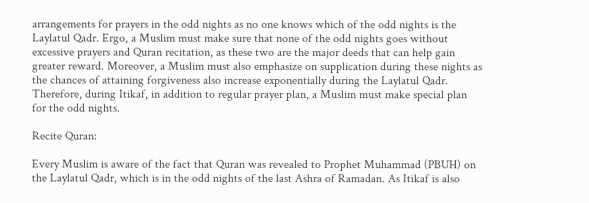arrangements for prayers in the odd nights as no one knows which of the odd nights is the Laylatul Qadr. Ergo, a Muslim must make sure that none of the odd nights goes without excessive prayers and Quran recitation, as these two are the major deeds that can help gain greater reward. Moreover, a Muslim must also emphasize on supplication during these nights as the chances of attaining forgiveness also increase exponentially during the Laylatul Qadr. Therefore, during Itikaf, in addition to regular prayer plan, a Muslim must make special plan for the odd nights.

Recite Quran:

Every Muslim is aware of the fact that Quran was revealed to Prophet Muhammad (PBUH) on the Laylatul Qadr, which is in the odd nights of the last Ashra of Ramadan. As Itikaf is also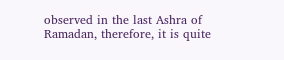observed in the last Ashra of Ramadan, therefore, it is quite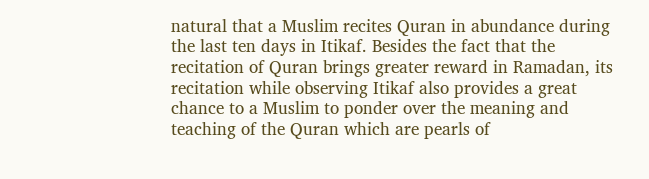natural that a Muslim recites Quran in abundance during the last ten days in Itikaf. Besides the fact that the recitation of Quran brings greater reward in Ramadan, its recitation while observing Itikaf also provides a great chance to a Muslim to ponder over the meaning and teaching of the Quran which are pearls of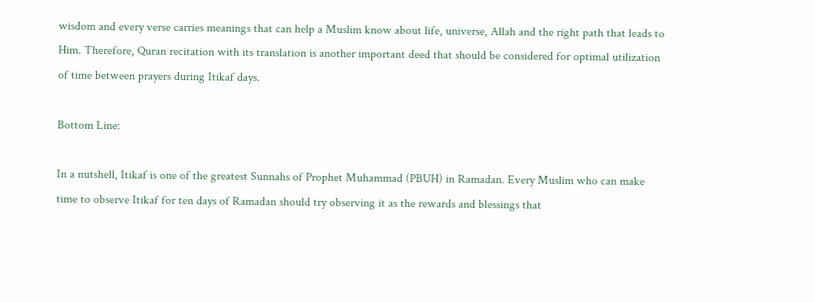wisdom and every verse carries meanings that can help a Muslim know about life, universe, Allah and the right path that leads to Him. Therefore, Quran recitation with its translation is another important deed that should be considered for optimal utilization of time between prayers during Itikaf days.

Bottom Line:

In a nutshell, Itikaf is one of the greatest Sunnahs of Prophet Muhammad (PBUH) in Ramadan. Every Muslim who can make time to observe Itikaf for ten days of Ramadan should try observing it as the rewards and blessings that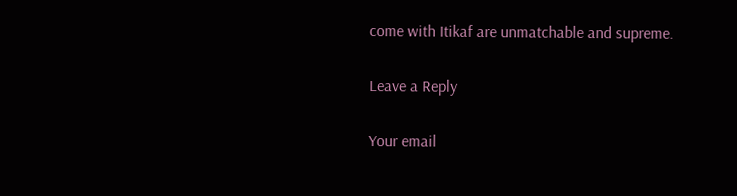come with Itikaf are unmatchable and supreme.

Leave a Reply

Your email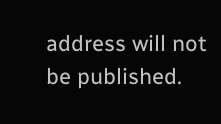address will not be published.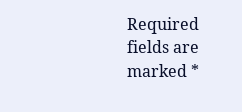Required fields are marked *